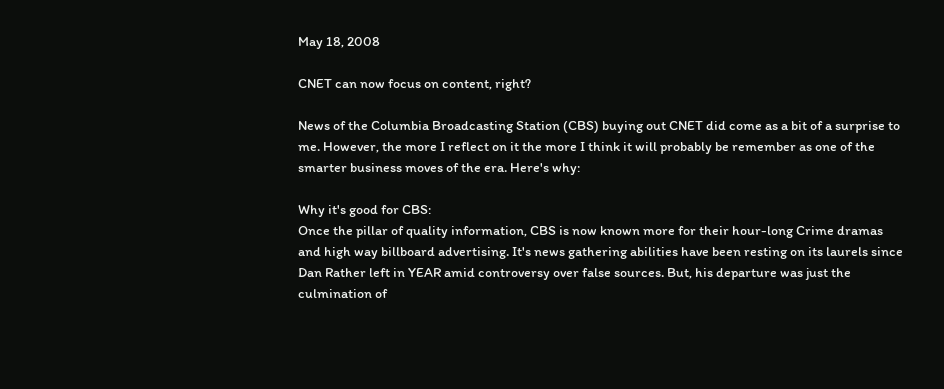May 18, 2008

CNET can now focus on content, right?

News of the Columbia Broadcasting Station (CBS) buying out CNET did come as a bit of a surprise to me. However, the more I reflect on it the more I think it will probably be remember as one of the smarter business moves of the era. Here's why:

Why it's good for CBS:
Once the pillar of quality information, CBS is now known more for their hour-long Crime dramas and high way billboard advertising. It's news gathering abilities have been resting on its laurels since Dan Rather left in YEAR amid controversy over false sources. But, his departure was just the culmination of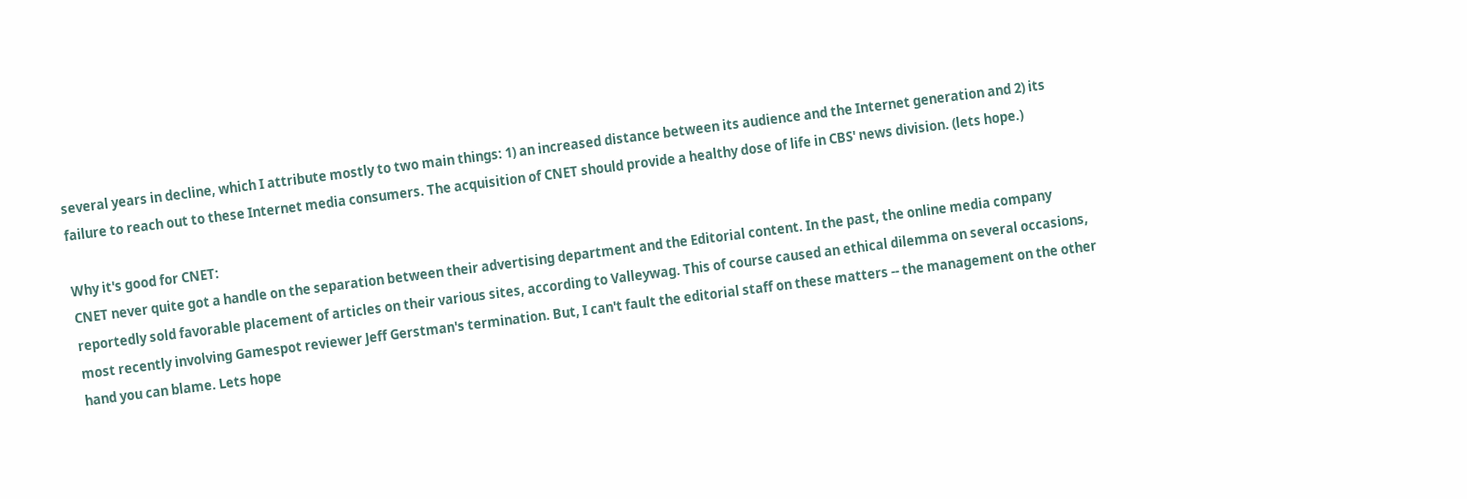several years in decline, which I attribute mostly to two main things: 1) an increased distance between its audience and the Internet generation and 2) its failure to reach out to these Internet media consumers. The acquisition of CNET should provide a healthy dose of life in CBS' news division. (lets hope.)

Why it's good for CNET:
CNET never quite got a handle on the separation between their advertising department and the Editorial content. In the past, the online media company reportedly sold favorable placement of articles on their various sites, according to Valleywag. This of course caused an ethical dilemma on several occasions, most recently involving Gamespot reviewer Jeff Gerstman's termination. But, I can't fault the editorial staff on these matters -- the management on the other hand you can blame. Lets hope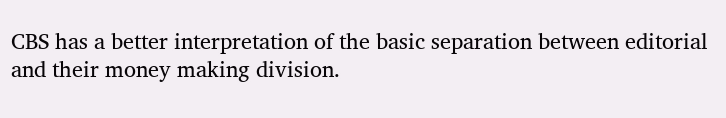CBS has a better interpretation of the basic separation between editorial and their money making division.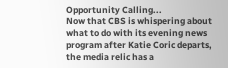Opportunity Calling...
Now that CBS is whispering about what to do with its evening news program after Katie Coric departs, the media relic has a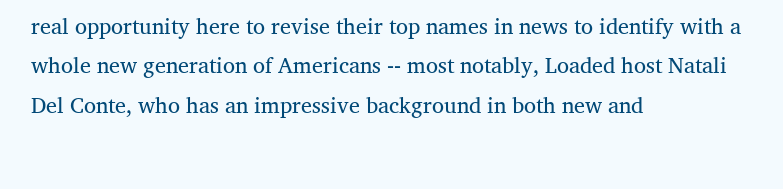real opportunity here to revise their top names in news to identify with a whole new generation of Americans -- most notably, Loaded host Natali Del Conte, who has an impressive background in both new and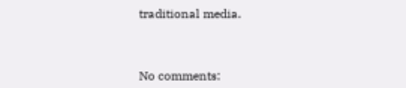traditional media.



No comments: